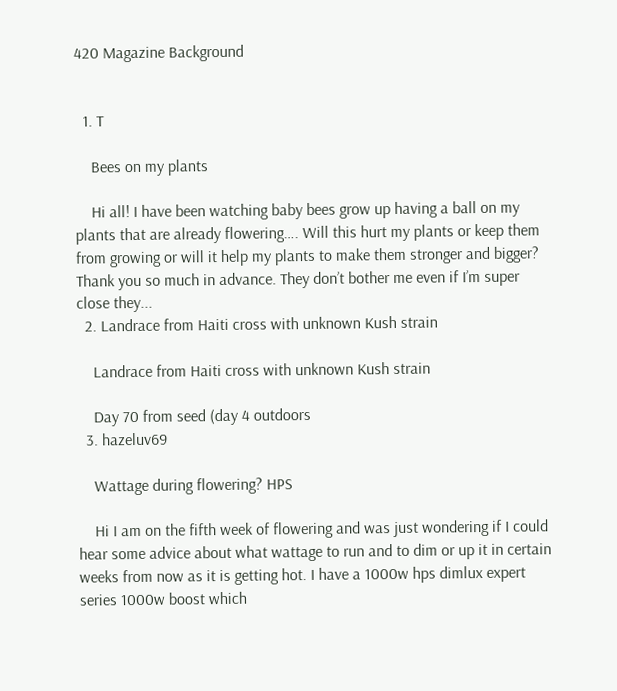420 Magazine Background


  1. T

    Bees on my plants

    Hi all! I have been watching baby bees grow up having a ball on my plants that are already flowering…. Will this hurt my plants or keep them from growing or will it help my plants to make them stronger and bigger? Thank you so much in advance. They don’t bother me even if I’m super close they...
  2. Landrace from Haiti cross with unknown Kush strain

    Landrace from Haiti cross with unknown Kush strain

    Day 70 from seed (day 4 outdoors
  3. hazeluv69

    Wattage during flowering? HPS

    Hi I am on the fifth week of flowering and was just wondering if I could hear some advice about what wattage to run and to dim or up it in certain weeks from now as it is getting hot. I have a 1000w hps dimlux expert series 1000w boost which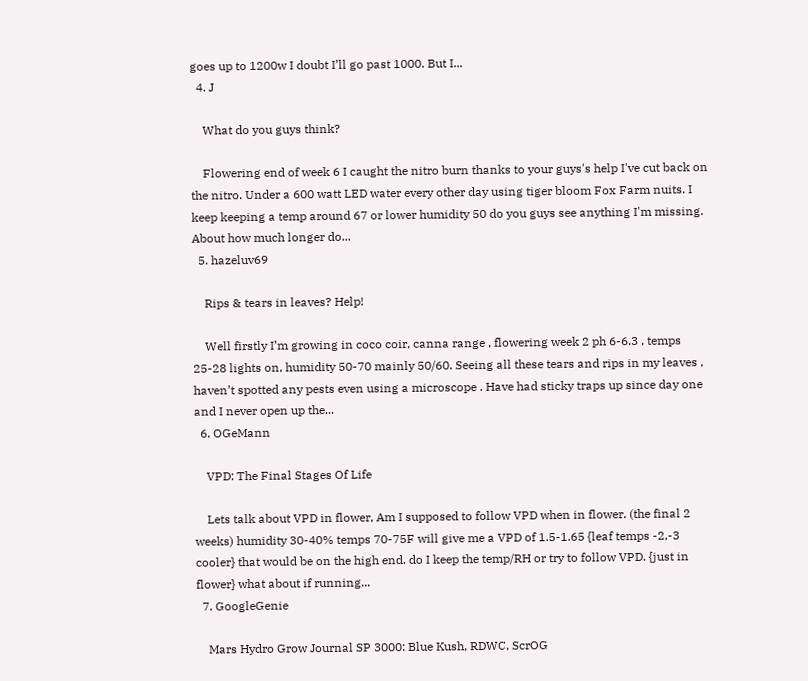goes up to 1200w I doubt I’ll go past 1000. But I...
  4. J

    What do you guys think?

    Flowering end of week 6 I caught the nitro burn thanks to your guys's help I've cut back on the nitro. Under a 600 watt LED water every other day using tiger bloom Fox Farm nuits. I keep keeping a temp around 67 or lower humidity 50 do you guys see anything I'm missing. About how much longer do...
  5. hazeluv69

    Rips & tears in leaves? Help!

    Well firstly I’m growing in coco coir, canna range , flowering week 2 ph 6-6.3 , temps 25-28 lights on, humidity 50-70 mainly 50/60. Seeing all these tears and rips in my leaves , haven’t spotted any pests even using a microscope . Have had sticky traps up since day one and I never open up the...
  6. OGeMann

    VPD: The Final Stages Of Life

    Lets talk about VPD in flower, Am I supposed to follow VPD when in flower. (the final 2 weeks) humidity 30-40% temps 70-75F will give me a VPD of 1.5-1.65 {leaf temps -2,-3 cooler} that would be on the high end. do I keep the temp/RH or try to follow VPD. {just in flower} what about if running...
  7. GoogleGenie

    Mars Hydro Grow Journal SP 3000: Blue Kush, RDWC, ScrOG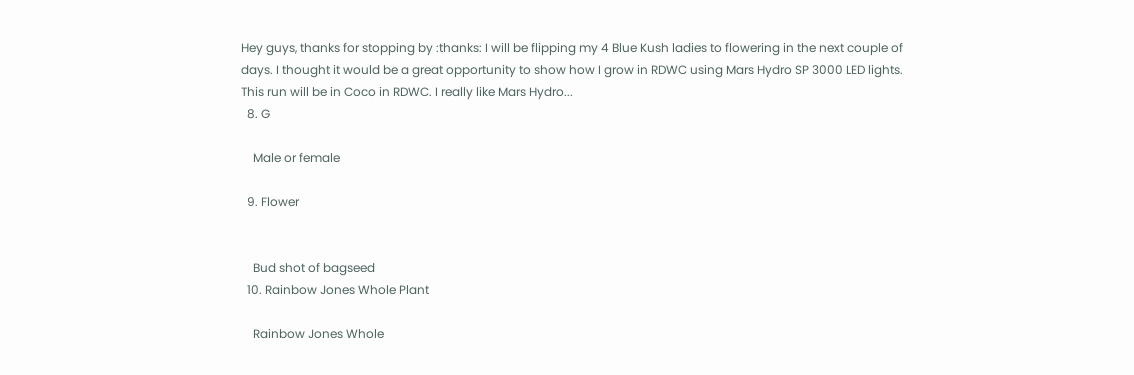Hey guys, thanks for stopping by :thanks: I will be flipping my 4 Blue Kush ladies to flowering in the next couple of days. I thought it would be a great opportunity to show how I grow in RDWC using Mars Hydro SP 3000 LED lights. This run will be in Coco in RDWC. I really like Mars Hydro...
  8. G

    Male or female

  9. Flower


    Bud shot of bagseed
  10. Rainbow Jones Whole Plant

    Rainbow Jones Whole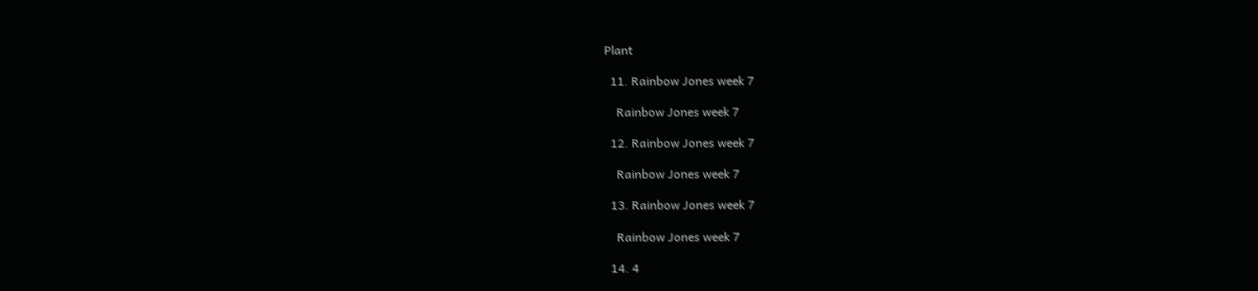Plant

  11. Rainbow Jones week 7

    Rainbow Jones week 7

  12. Rainbow Jones week 7

    Rainbow Jones week 7

  13. Rainbow Jones week 7

    Rainbow Jones week 7

  14. 4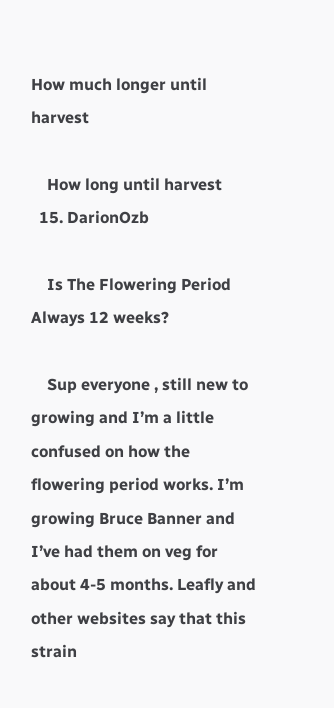How much longer until harvest

    How long until harvest
  15. DarionOzb

    Is The Flowering Period Always 12 weeks?

    Sup everyone , still new to growing and I’m a little confused on how the flowering period works. I’m growing Bruce Banner and I’ve had them on veg for about 4-5 months. Leafly and other websites say that this strain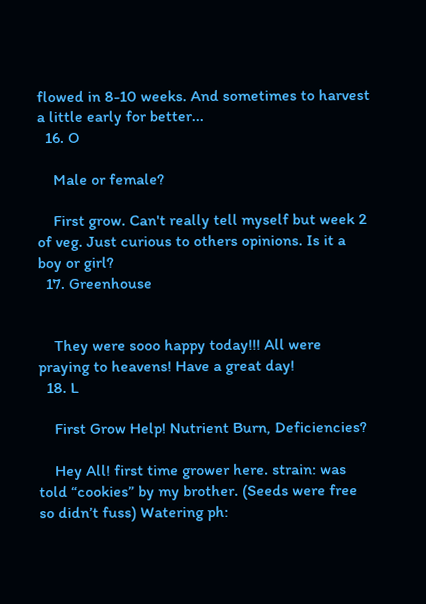flowed in 8-10 weeks. And sometimes to harvest a little early for better...
  16. O

    Male or female?

    First grow. Can't really tell myself but week 2 of veg. Just curious to others opinions. Is it a boy or girl?
  17. Greenhouse


    They were sooo happy today!!! All were praying to heavens! Have a great day!
  18. L

    First Grow Help! Nutrient Burn, Deficiencies?

    Hey All! first time grower here. strain: was told “cookies” by my brother. (Seeds were free so didn’t fuss) Watering ph: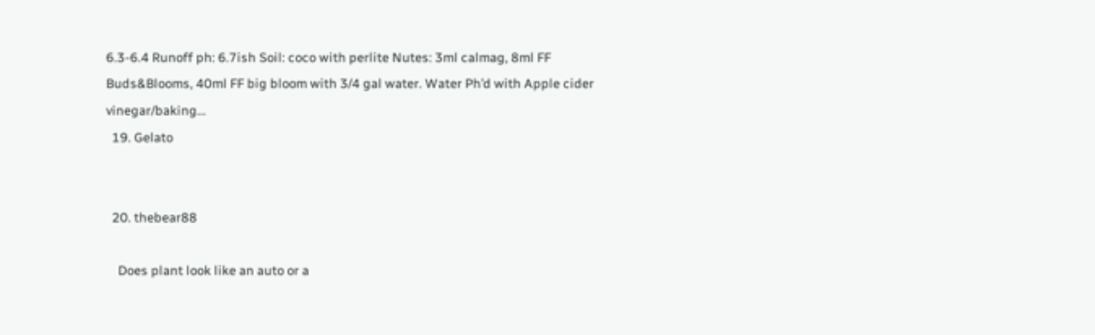6.3-6.4 Runoff ph: 6.7ish Soil: coco with perlite Nutes: 3ml calmag, 8ml FF Buds&Blooms, 40ml FF big bloom with 3/4 gal water. Water Ph’d with Apple cider vinegar/baking...
  19. Gelato


  20. thebear88

    Does plant look like an auto or a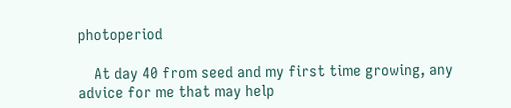photoperiod

    At day 40 from seed and my first time growing, any advice for me that may help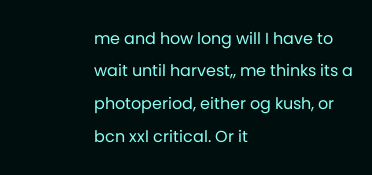me and how long will I have to wait until harvest,, me thinks its a photoperiod, either og kush, or bcn xxl critical. Or it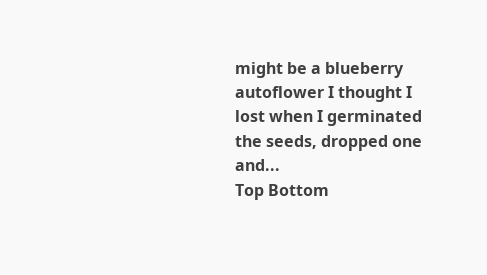might be a blueberry autoflower I thought I lost when I germinated the seeds, dropped one and...
Top Bottom